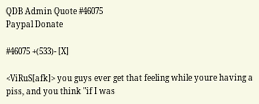QDB Admin Quote #46075
Paypal Donate

#46075 +(533)- [X]

<ViRuS[afk]> you guys ever get that feeling while youre having a piss, and you think "if I was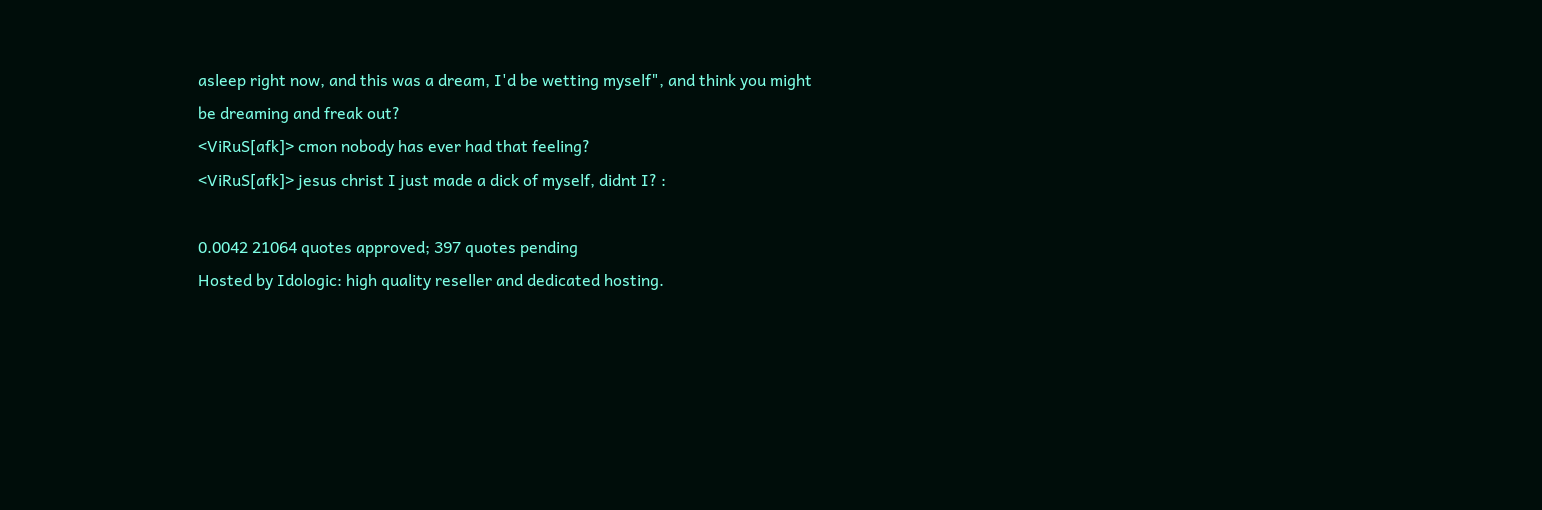asleep right now, and this was a dream, I'd be wetting myself", and think you might be dreaming and freak out?
<ViRuS[afk]> cmon nobody has ever had that feeling?
<ViRuS[afk]> jesus christ I just made a dick of myself, didnt I? :

0.0042 21064 quotes approved; 397 quotes pending
Hosted by Idologic: high quality reseller and dedicated hosting.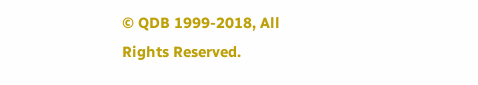© QDB 1999-2018, All Rights Reserved.